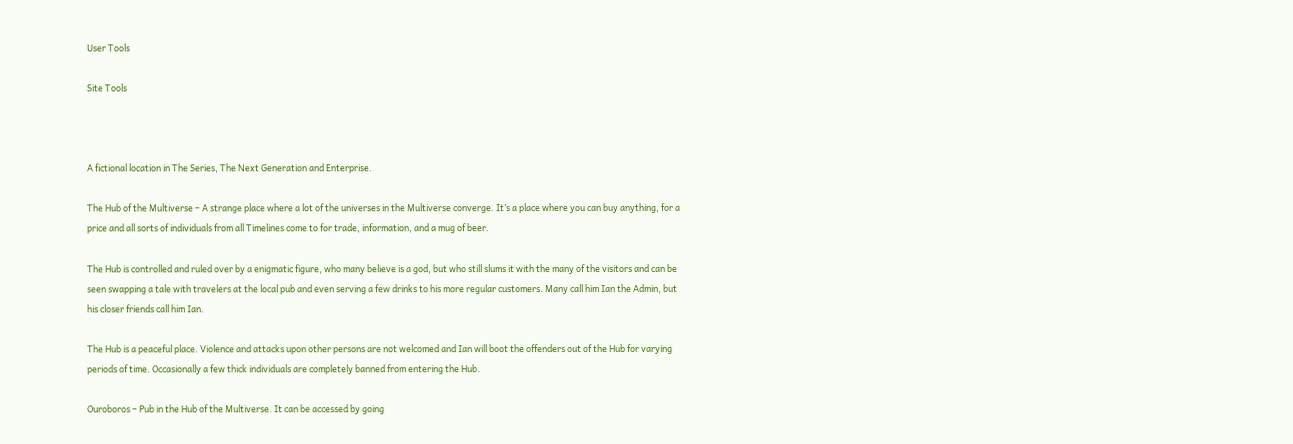User Tools

Site Tools



A fictional location in The Series, The Next Generation and Enterprise.

The Hub of the Multiverse – A strange place where a lot of the universes in the Multiverse converge. It’s a place where you can buy anything, for a price and all sorts of individuals from all Timelines come to for trade, information, and a mug of beer.

The Hub is controlled and ruled over by a enigmatic figure, who many believe is a god, but who still slums it with the many of the visitors and can be seen swapping a tale with travelers at the local pub and even serving a few drinks to his more regular customers. Many call him Ian the Admin, but his closer friends call him Ian.

The Hub is a peaceful place. Violence and attacks upon other persons are not welcomed and Ian will boot the offenders out of the Hub for varying periods of time. Occasionally a few thick individuals are completely banned from entering the Hub.

Ouroboros – Pub in the Hub of the Multiverse. It can be accessed by going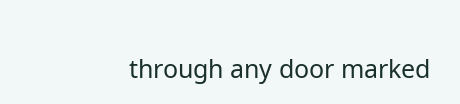through any door marked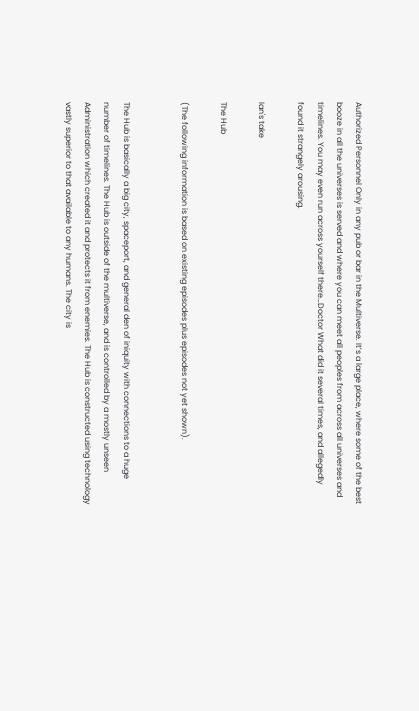Authorized Personnel Only in any pub or bar in the Multiverse. It’s a large place, where some of the best booze in all the universes is served and where you can meet all peoples from across all universes and timelines. You may even run across yourself there…Doctor What did it several times, and allegedly found it strangely arousing.

Ian's take

The Hub

(The following information is based on existing episodes plus episodes not yet shown).


The Hub is basically a big city, spaceport, and general den of iniquity with connections to a huge number of timelines. The Hub is outside of the multiverse, and is controlled by a mostly unseen Administration which created it and protects it from enemies. The Hub is constructed using technology vastly superior to that available to any humans. The city is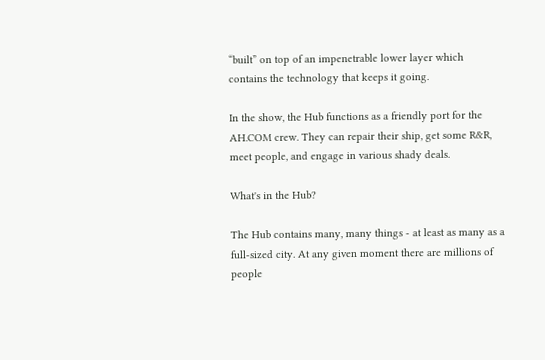“built” on top of an impenetrable lower layer which contains the technology that keeps it going.

In the show, the Hub functions as a friendly port for the AH.COM crew. They can repair their ship, get some R&R, meet people, and engage in various shady deals.

What's in the Hub?

The Hub contains many, many things - at least as many as a full-sized city. At any given moment there are millions of people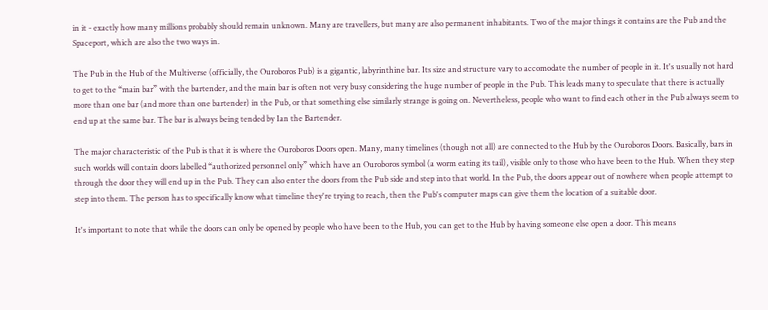in it - exactly how many millions probably should remain unknown. Many are travellers, but many are also permanent inhabitants. Two of the major things it contains are the Pub and the Spaceport, which are also the two ways in.

The Pub in the Hub of the Multiverse (officially, the Ouroboros Pub) is a gigantic, labyrinthine bar. Its size and structure vary to accomodate the number of people in it. It's usually not hard to get to the “main bar” with the bartender, and the main bar is often not very busy considering the huge number of people in the Pub. This leads many to speculate that there is actually more than one bar (and more than one bartender) in the Pub, or that something else similarly strange is going on. Nevertheless, people who want to find each other in the Pub always seem to end up at the same bar. The bar is always being tended by Ian the Bartender.

The major characteristic of the Pub is that it is where the Ouroboros Doors open. Many, many timelines (though not all) are connected to the Hub by the Ouroboros Doors. Basically, bars in such worlds will contain doors labelled “authorized personnel only” which have an Ouroboros symbol (a worm eating its tail), visible only to those who have been to the Hub. When they step through the door they will end up in the Pub. They can also enter the doors from the Pub side and step into that world. In the Pub, the doors appear out of nowhere when people attempt to step into them. The person has to specifically know what timeline they're trying to reach, then the Pub's computer maps can give them the location of a suitable door.

It's important to note that while the doors can only be opened by people who have been to the Hub, you can get to the Hub by having someone else open a door. This means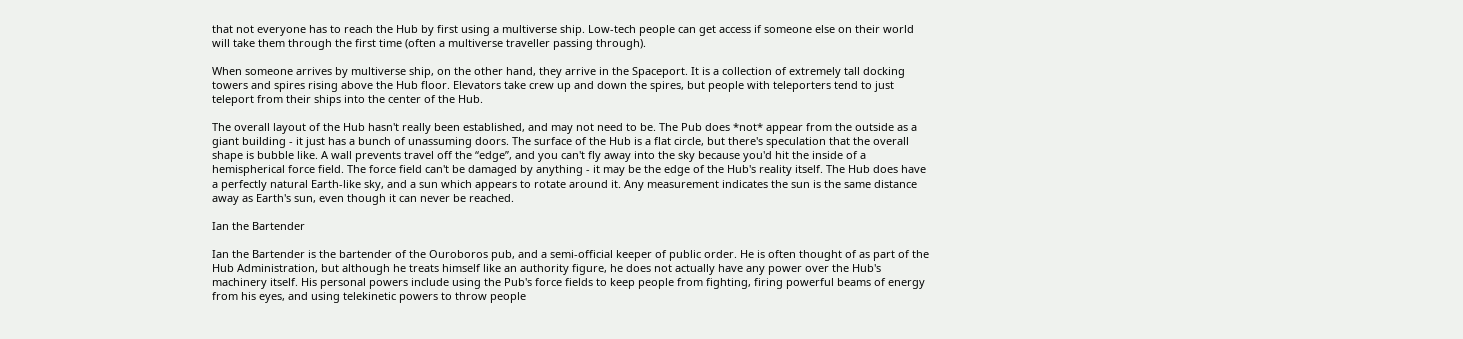that not everyone has to reach the Hub by first using a multiverse ship. Low-tech people can get access if someone else on their world will take them through the first time (often a multiverse traveller passing through).

When someone arrives by multiverse ship, on the other hand, they arrive in the Spaceport. It is a collection of extremely tall docking towers and spires rising above the Hub floor. Elevators take crew up and down the spires, but people with teleporters tend to just teleport from their ships into the center of the Hub.

The overall layout of the Hub hasn't really been established, and may not need to be. The Pub does *not* appear from the outside as a giant building - it just has a bunch of unassuming doors. The surface of the Hub is a flat circle, but there's speculation that the overall shape is bubble like. A wall prevents travel off the “edge”, and you can't fly away into the sky because you'd hit the inside of a hemispherical force field. The force field can't be damaged by anything - it may be the edge of the Hub's reality itself. The Hub does have a perfectly natural Earth-like sky, and a sun which appears to rotate around it. Any measurement indicates the sun is the same distance away as Earth's sun, even though it can never be reached.

Ian the Bartender

Ian the Bartender is the bartender of the Ouroboros pub, and a semi-official keeper of public order. He is often thought of as part of the Hub Administration, but although he treats himself like an authority figure, he does not actually have any power over the Hub's machinery itself. His personal powers include using the Pub's force fields to keep people from fighting, firing powerful beams of energy from his eyes, and using telekinetic powers to throw people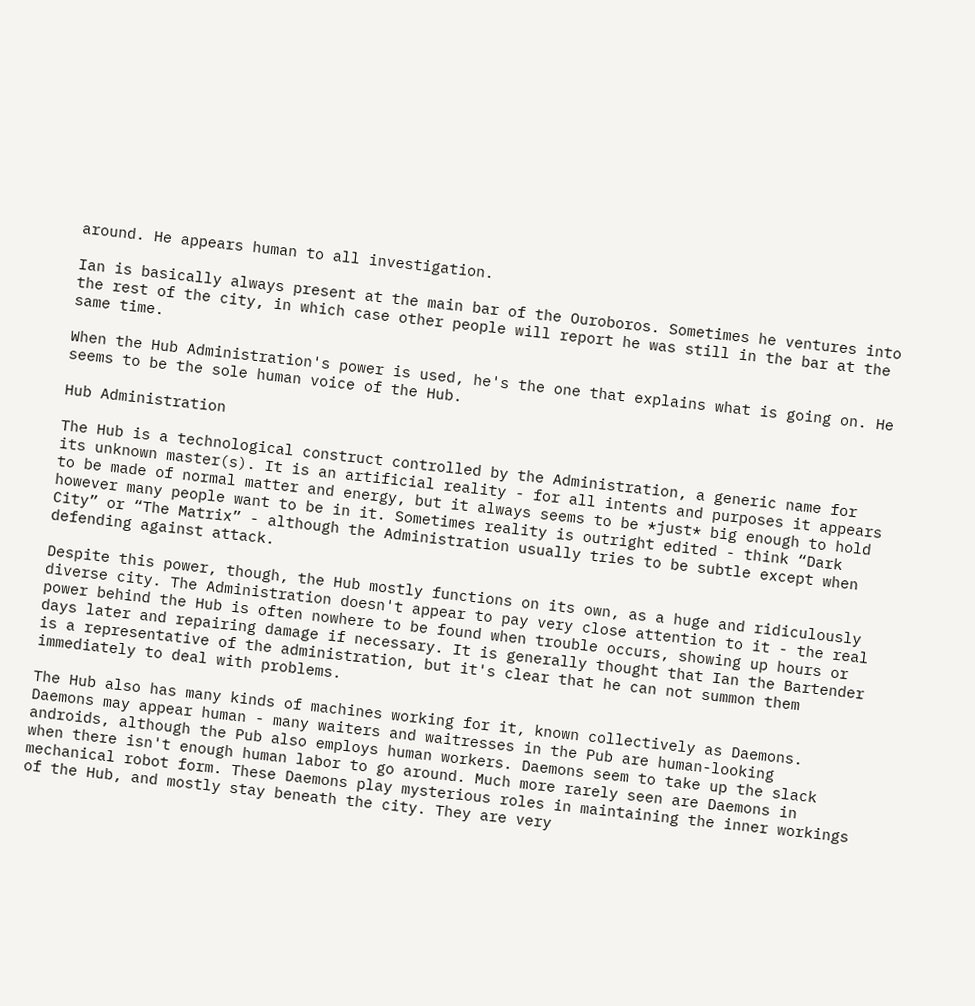around. He appears human to all investigation.

Ian is basically always present at the main bar of the Ouroboros. Sometimes he ventures into the rest of the city, in which case other people will report he was still in the bar at the same time.

When the Hub Administration's power is used, he's the one that explains what is going on. He seems to be the sole human voice of the Hub.

Hub Administration

The Hub is a technological construct controlled by the Administration, a generic name for its unknown master(s). It is an artificial reality - for all intents and purposes it appears to be made of normal matter and energy, but it always seems to be *just* big enough to hold however many people want to be in it. Sometimes reality is outright edited - think “Dark City” or “The Matrix” - although the Administration usually tries to be subtle except when defending against attack.

Despite this power, though, the Hub mostly functions on its own, as a huge and ridiculously diverse city. The Administration doesn't appear to pay very close attention to it - the real power behind the Hub is often nowhere to be found when trouble occurs, showing up hours or days later and repairing damage if necessary. It is generally thought that Ian the Bartender is a representative of the administration, but it's clear that he can not summon them immediately to deal with problems.

The Hub also has many kinds of machines working for it, known collectively as Daemons. Daemons may appear human - many waiters and waitresses in the Pub are human-looking androids, although the Pub also employs human workers. Daemons seem to take up the slack when there isn't enough human labor to go around. Much more rarely seen are Daemons in mechanical robot form. These Daemons play mysterious roles in maintaining the inner workings of the Hub, and mostly stay beneath the city. They are very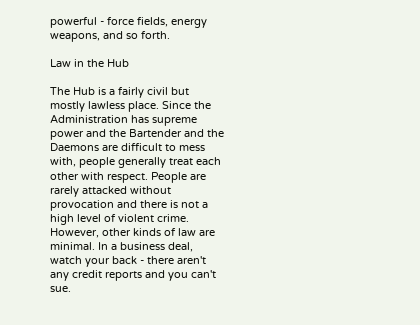powerful - force fields, energy weapons, and so forth.

Law in the Hub

The Hub is a fairly civil but mostly lawless place. Since the Administration has supreme power and the Bartender and the Daemons are difficult to mess with, people generally treat each other with respect. People are rarely attacked without provocation and there is not a high level of violent crime. However, other kinds of law are minimal. In a business deal, watch your back - there aren't any credit reports and you can't sue.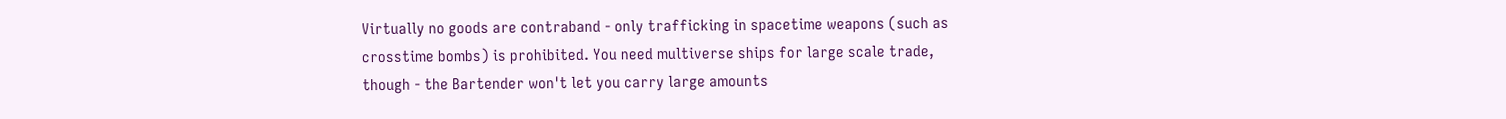Virtually no goods are contraband - only trafficking in spacetime weapons (such as crosstime bombs) is prohibited. You need multiverse ships for large scale trade, though - the Bartender won't let you carry large amounts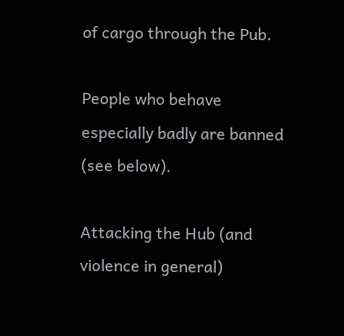of cargo through the Pub.

People who behave especially badly are banned (see below).

Attacking the Hub (and violence in general)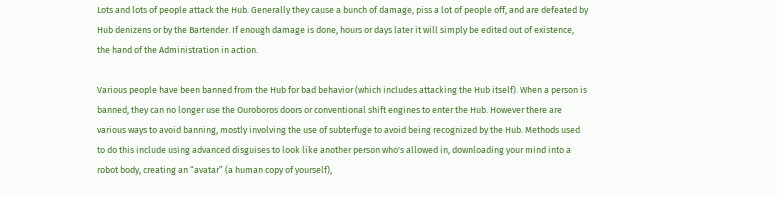Lots and lots of people attack the Hub. Generally they cause a bunch of damage, piss a lot of people off, and are defeated by Hub denizens or by the Bartender. If enough damage is done, hours or days later it will simply be edited out of existence, the hand of the Administration in action.

Various people have been banned from the Hub for bad behavior (which includes attacking the Hub itself). When a person is banned, they can no longer use the Ouroboros doors or conventional shift engines to enter the Hub. However there are various ways to avoid banning, mostly involving the use of subterfuge to avoid being recognized by the Hub. Methods used to do this include using advanced disguises to look like another person who's allowed in, downloading your mind into a robot body, creating an “avatar” (a human copy of yourself),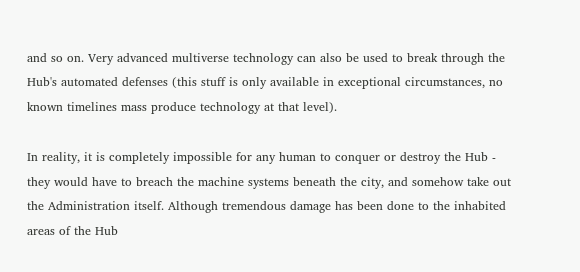and so on. Very advanced multiverse technology can also be used to break through the Hub's automated defenses (this stuff is only available in exceptional circumstances, no known timelines mass produce technology at that level).

In reality, it is completely impossible for any human to conquer or destroy the Hub - they would have to breach the machine systems beneath the city, and somehow take out the Administration itself. Although tremendous damage has been done to the inhabited areas of the Hub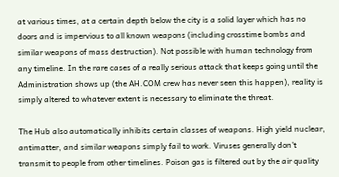at various times, at a certain depth below the city is a solid layer which has no doors and is impervious to all known weapons (including crosstime bombs and similar weapons of mass destruction). Not possible with human technology from any timeline. In the rare cases of a really serious attack that keeps going until the Administration shows up (the AH.COM crew has never seen this happen), reality is simply altered to whatever extent is necessary to eliminate the threat.

The Hub also automatically inhibits certain classes of weapons. High yield nuclear, antimatter, and similar weapons simply fail to work. Viruses generally don't transmit to people from other timelines. Poison gas is filtered out by the air quality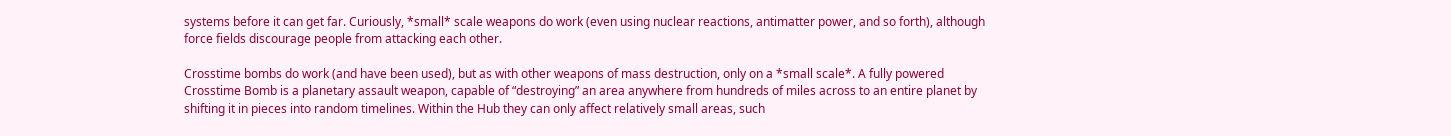systems before it can get far. Curiously, *small* scale weapons do work (even using nuclear reactions, antimatter power, and so forth), although force fields discourage people from attacking each other.

Crosstime bombs do work (and have been used), but as with other weapons of mass destruction, only on a *small scale*. A fully powered Crosstime Bomb is a planetary assault weapon, capable of “destroying” an area anywhere from hundreds of miles across to an entire planet by shifting it in pieces into random timelines. Within the Hub they can only affect relatively small areas, such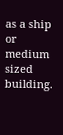as a ship or medium sized building.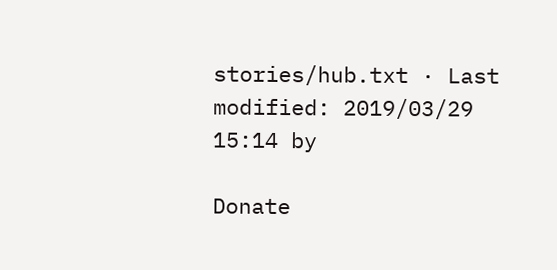stories/hub.txt · Last modified: 2019/03/29 15:14 by

Donate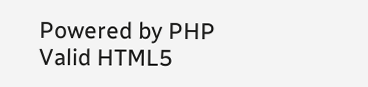Powered by PHP Valid HTML5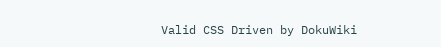Valid CSS Driven by DokuWiki